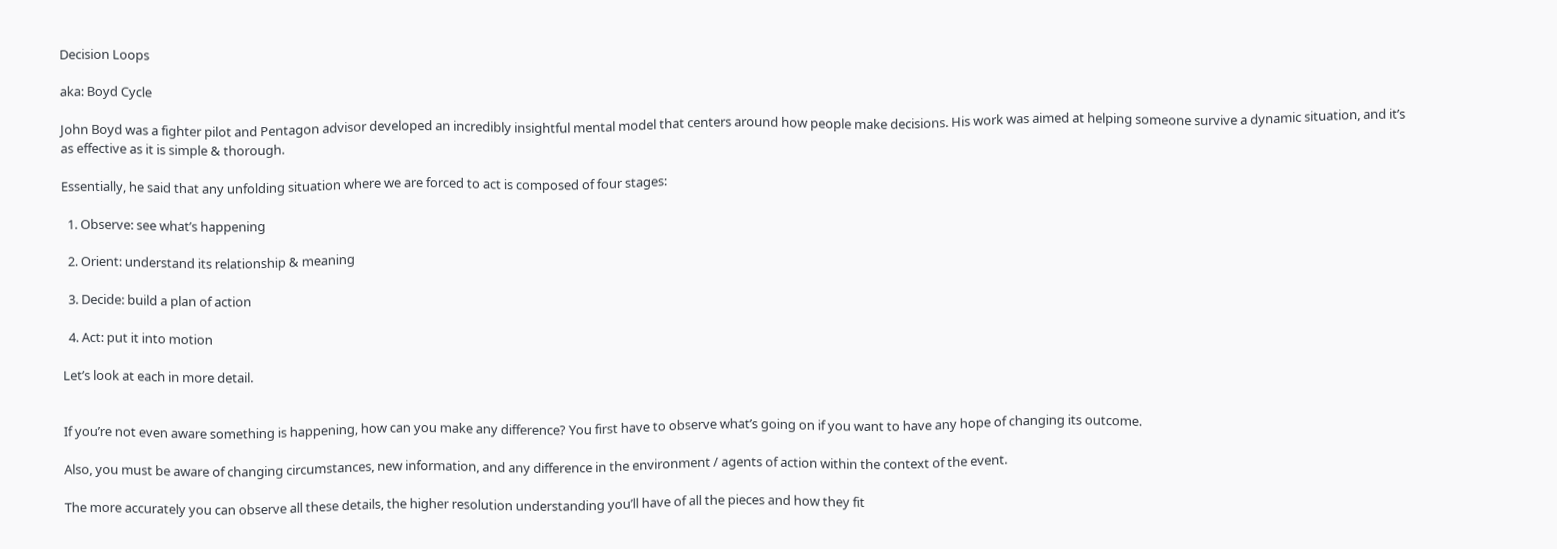Decision Loops

aka: Boyd Cycle

John Boyd was a fighter pilot and Pentagon advisor developed an incredibly insightful mental model that centers around how people make decisions. His work was aimed at helping someone survive a dynamic situation, and it’s as effective as it is simple & thorough.

Essentially, he said that any unfolding situation where we are forced to act is composed of four stages:

  1. Observe: see what’s happening

  2. Orient: understand its relationship & meaning

  3. Decide: build a plan of action

  4. Act: put it into motion

Let’s look at each in more detail.


If you’re not even aware something is happening, how can you make any difference? You first have to observe what’s going on if you want to have any hope of changing its outcome.

Also, you must be aware of changing circumstances, new information, and any difference in the environment / agents of action within the context of the event.

The more accurately you can observe all these details, the higher resolution understanding you’ll have of all the pieces and how they fit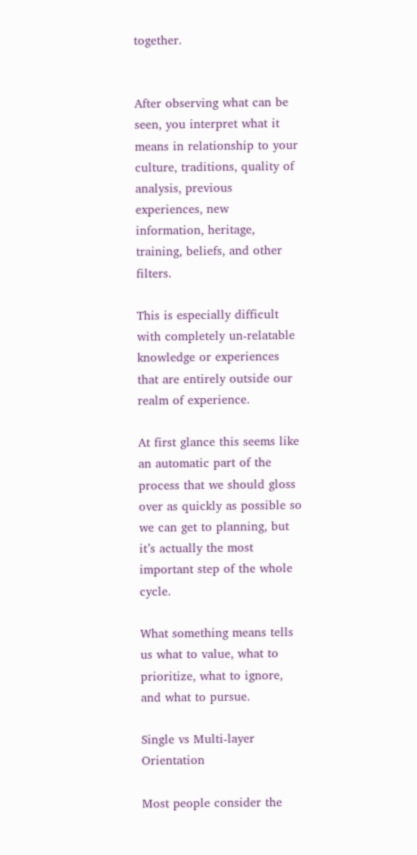together.


After observing what can be seen, you interpret what it means in relationship to your culture, traditions, quality of analysis, previous experiences, new information, heritage, training, beliefs, and other filters.

This is especially difficult with completely un-relatable knowledge or experiences that are entirely outside our realm of experience.

At first glance this seems like an automatic part of the process that we should gloss over as quickly as possible so we can get to planning, but it’s actually the most important step of the whole cycle.

What something means tells us what to value, what to prioritize, what to ignore, and what to pursue.

Single vs Multi-layer Orientation

Most people consider the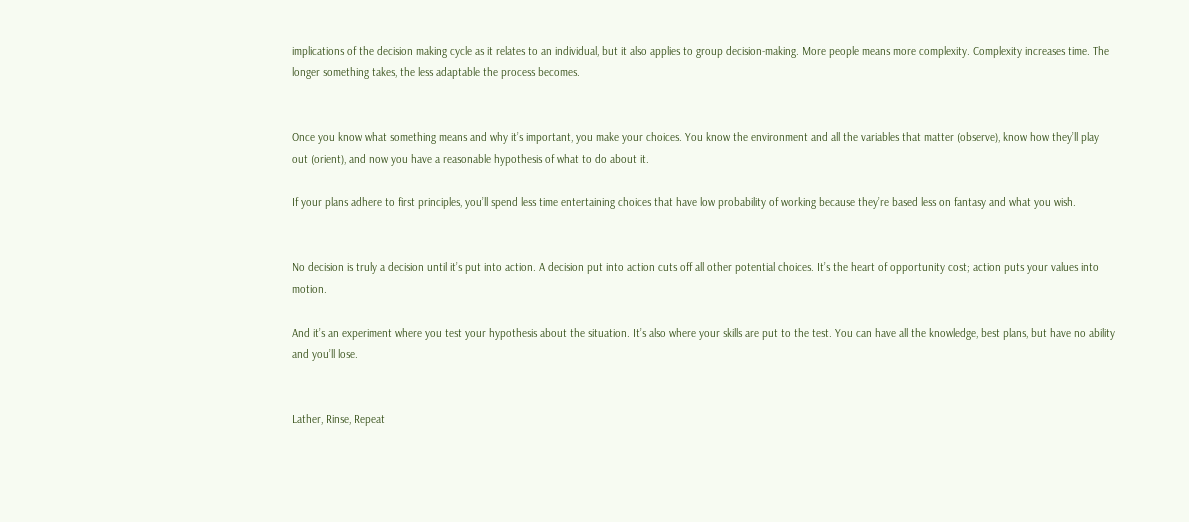implications of the decision making cycle as it relates to an individual, but it also applies to group decision-making. More people means more complexity. Complexity increases time. The longer something takes, the less adaptable the process becomes.


Once you know what something means and why it’s important, you make your choices. You know the environment and all the variables that matter (observe), know how they’ll play out (orient), and now you have a reasonable hypothesis of what to do about it.

If your plans adhere to first principles, you’ll spend less time entertaining choices that have low probability of working because they’re based less on fantasy and what you wish.


No decision is truly a decision until it’s put into action. A decision put into action cuts off all other potential choices. It’s the heart of opportunity cost; action puts your values into motion.

And it’s an experiment where you test your hypothesis about the situation. It’s also where your skills are put to the test. You can have all the knowledge, best plans, but have no ability and you’ll lose.


Lather, Rinse, Repeat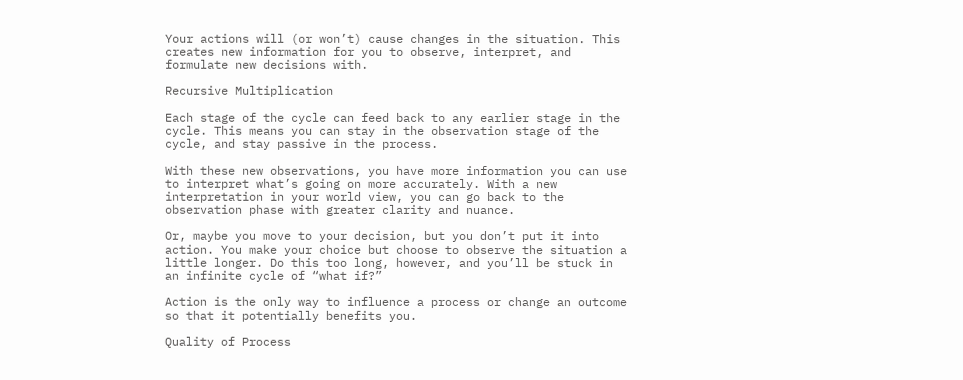Your actions will (or won’t) cause changes in the situation. This creates new information for you to observe, interpret, and formulate new decisions with.

Recursive Multiplication

Each stage of the cycle can feed back to any earlier stage in the cycle. This means you can stay in the observation stage of the cycle, and stay passive in the process.

With these new observations, you have more information you can use to interpret what’s going on more accurately. With a new interpretation in your world view, you can go back to the observation phase with greater clarity and nuance.

Or, maybe you move to your decision, but you don’t put it into action. You make your choice but choose to observe the situation a little longer. Do this too long, however, and you’ll be stuck in an infinite cycle of “what if?”

Action is the only way to influence a process or change an outcome so that it potentially benefits you.

Quality of Process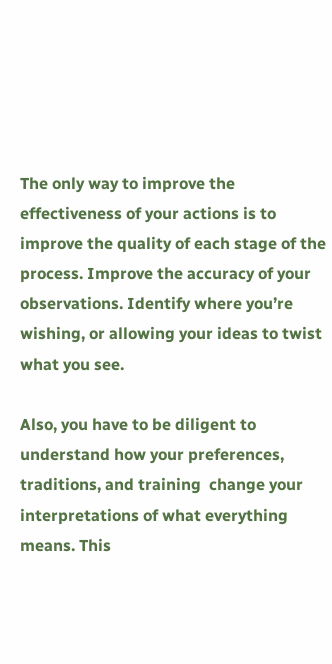The only way to improve the effectiveness of your actions is to improve the quality of each stage of the process. Improve the accuracy of your observations. Identify where you’re wishing, or allowing your ideas to twist what you see.

Also, you have to be diligent to understand how your preferences, traditions, and training  change your interpretations of what everything means. This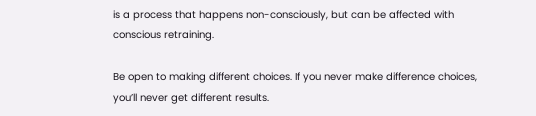is a process that happens non-consciously, but can be affected with conscious retraining.

Be open to making different choices. If you never make difference choices, you’ll never get different results.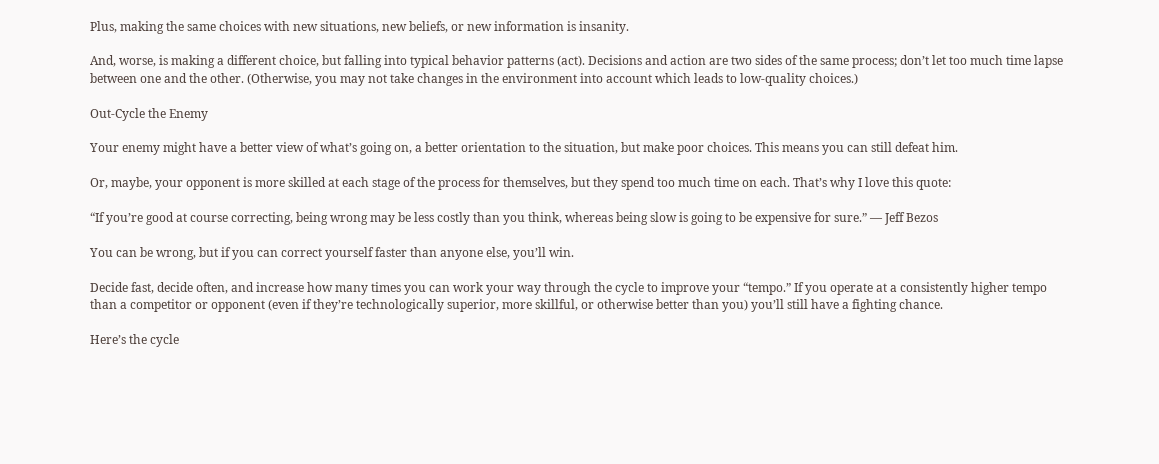Plus, making the same choices with new situations, new beliefs, or new information is insanity.

And, worse, is making a different choice, but falling into typical behavior patterns (act). Decisions and action are two sides of the same process; don’t let too much time lapse between one and the other. (Otherwise, you may not take changes in the environment into account which leads to low-quality choices.)

Out-Cycle the Enemy

Your enemy might have a better view of what’s going on, a better orientation to the situation, but make poor choices. This means you can still defeat him.

Or, maybe, your opponent is more skilled at each stage of the process for themselves, but they spend too much time on each. That’s why I love this quote:

“If you’re good at course correcting, being wrong may be less costly than you think, whereas being slow is going to be expensive for sure.” — Jeff Bezos

You can be wrong, but if you can correct yourself faster than anyone else, you’ll win.

Decide fast, decide often, and increase how many times you can work your way through the cycle to improve your “tempo.” If you operate at a consistently higher tempo than a competitor or opponent (even if they’re technologically superior, more skillful, or otherwise better than you) you’ll still have a fighting chance.

Here’s the cycle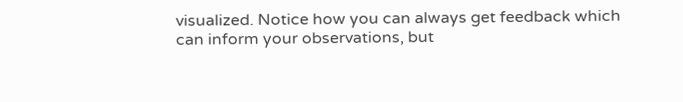visualized. Notice how you can always get feedback which can inform your observations, but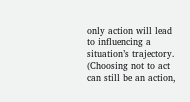only action will lead to influencing a situation’s trajectory. (Choosing not to act can still be an action,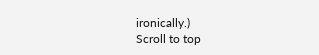ironically.)
Scroll to top